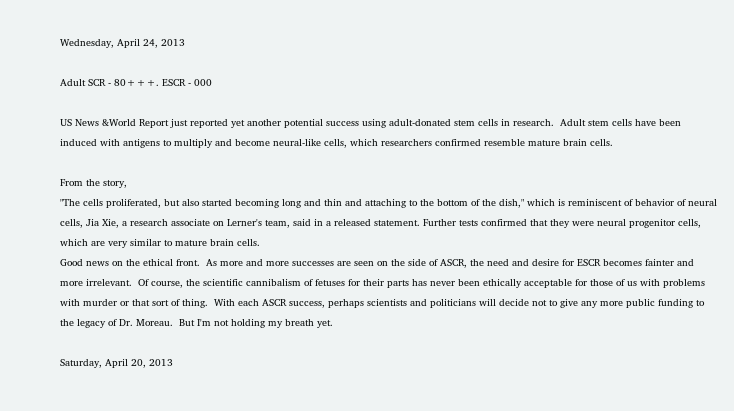Wednesday, April 24, 2013

Adult SCR - 80+++. ESCR - 000

US News &World Report just reported yet another potential success using adult-donated stem cells in research.  Adult stem cells have been induced with antigens to multiply and become neural-like cells, which researchers confirmed resemble mature brain cells.

From the story,
"The cells proliferated, but also started becoming long and thin and attaching to the bottom of the dish," which is reminiscent of behavior of neural cells, Jia Xie, a research associate on Lerner's team, said in a released statement. Further tests confirmed that they were neural progenitor cells, which are very similar to mature brain cells.
Good news on the ethical front.  As more and more successes are seen on the side of ASCR, the need and desire for ESCR becomes fainter and more irrelevant.  Of course, the scientific cannibalism of fetuses for their parts has never been ethically acceptable for those of us with problems with murder or that sort of thing.  With each ASCR success, perhaps scientists and politicians will decide not to give any more public funding to the legacy of Dr. Moreau.  But I'm not holding my breath yet.

Saturday, April 20, 2013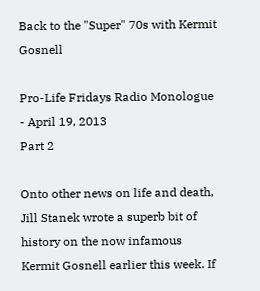Back to the "Super" 70s with Kermit Gosnell

Pro-Life Fridays Radio Monologue - April 19, 2013
Part 2

Onto other news on life and death, Jill Stanek wrote a superb bit of history on the now infamous Kermit Gosnell earlier this week. If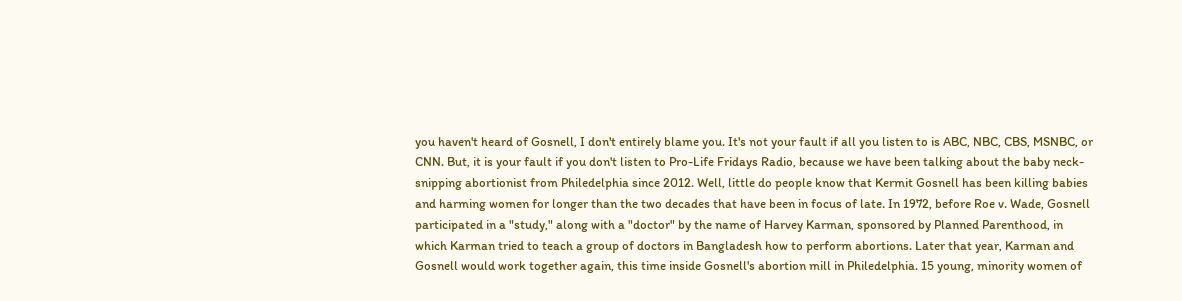you haven't heard of Gosnell, I don't entirely blame you. It's not your fault if all you listen to is ABC, NBC, CBS, MSNBC, or CNN. But, it is your fault if you don't listen to Pro-Life Fridays Radio, because we have been talking about the baby neck-snipping abortionist from Philedelphia since 2012. Well, little do people know that Kermit Gosnell has been killing babies and harming women for longer than the two decades that have been in focus of late. In 1972, before Roe v. Wade, Gosnell participated in a "study," along with a "doctor" by the name of Harvey Karman, sponsored by Planned Parenthood, in which Karman tried to teach a group of doctors in Bangladesh how to perform abortions. Later that year, Karman and Gosnell would work together again, this time inside Gosnell's abortion mill in Philedelphia. 15 young, minority women of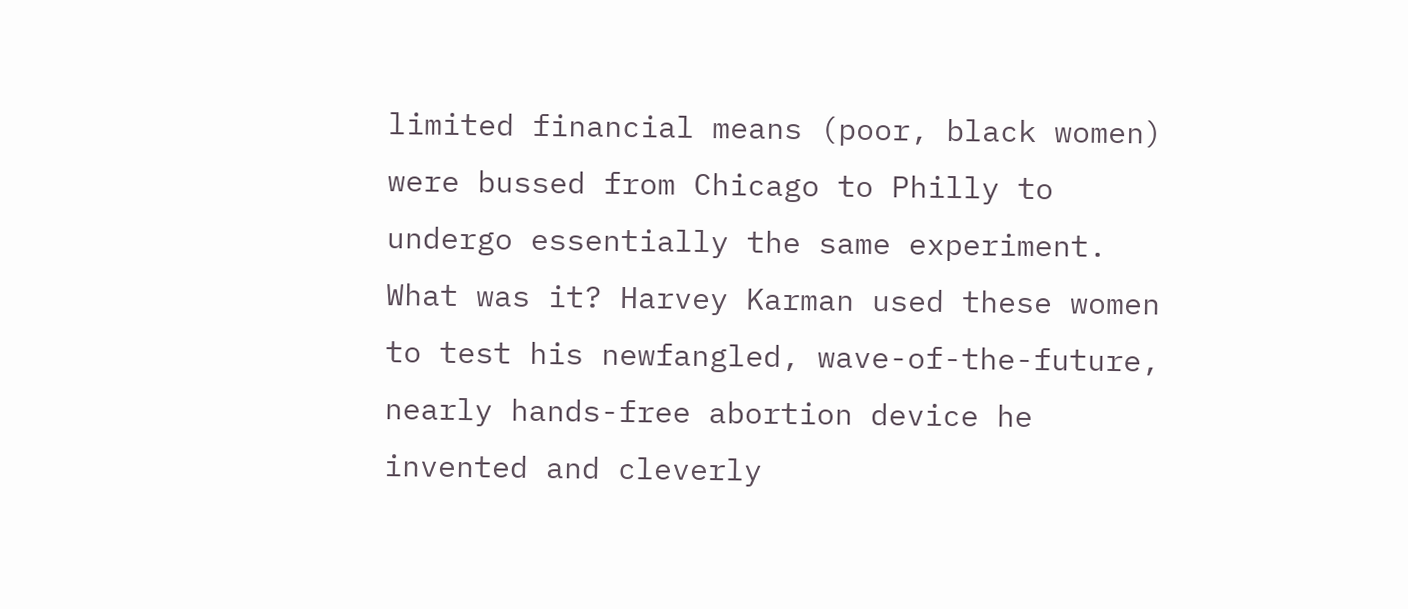limited financial means (poor, black women) were bussed from Chicago to Philly to undergo essentially the same experiment. What was it? Harvey Karman used these women to test his newfangled, wave-of-the-future, nearly hands-free abortion device he invented and cleverly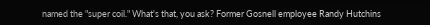named the "super coil." What's that, you ask? Former Gosnell employee Randy Hutchins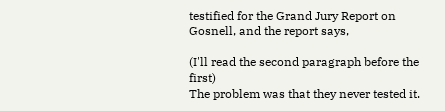testified for the Grand Jury Report on Gosnell, and the report says,

(I'll read the second paragraph before the first)
The problem was that they never tested it.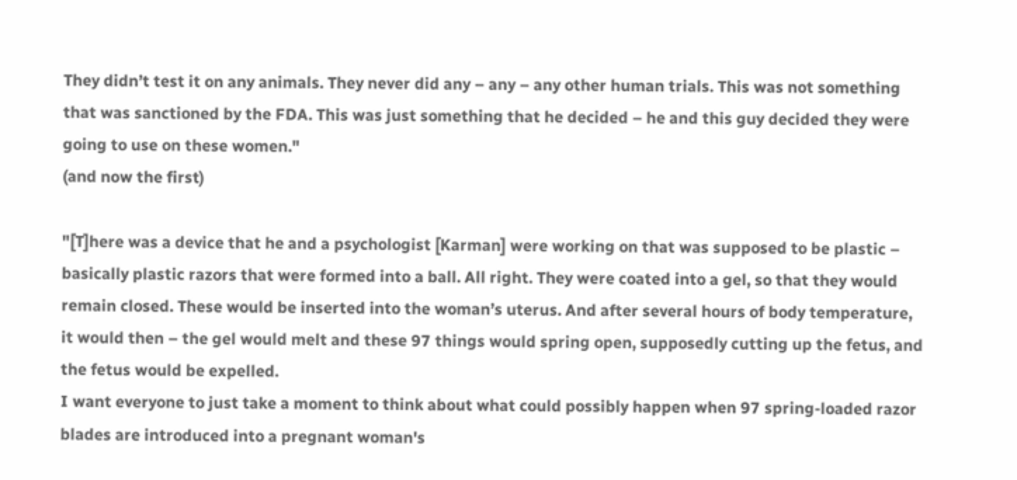They didn’t test it on any animals. They never did any – any – any other human trials. This was not something that was sanctioned by the FDA. This was just something that he decided – he and this guy decided they were going to use on these women."
(and now the first)

"[T]here was a device that he and a psychologist [Karman] were working on that was supposed to be plastic – basically plastic razors that were formed into a ball. All right. They were coated into a gel, so that they would remain closed. These would be inserted into the woman’s uterus. And after several hours of body temperature, it would then – the gel would melt and these 97 things would spring open, supposedly cutting up the fetus, and the fetus would be expelled.
I want everyone to just take a moment to think about what could possibly happen when 97 spring-loaded razor blades are introduced into a pregnant woman's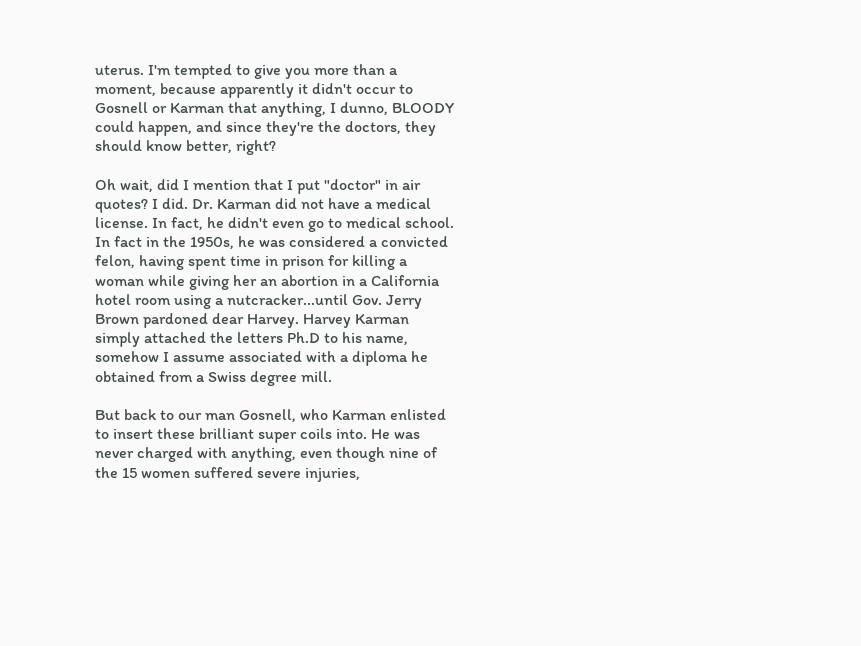uterus. I'm tempted to give you more than a moment, because apparently it didn't occur to Gosnell or Karman that anything, I dunno, BLOODY could happen, and since they're the doctors, they should know better, right?

Oh wait, did I mention that I put "doctor" in air quotes? I did. Dr. Karman did not have a medical license. In fact, he didn't even go to medical school. In fact in the 1950s, he was considered a convicted felon, having spent time in prison for killing a woman while giving her an abortion in a California hotel room using a nutcracker...until Gov. Jerry Brown pardoned dear Harvey. Harvey Karman simply attached the letters Ph.D to his name, somehow I assume associated with a diploma he obtained from a Swiss degree mill.

But back to our man Gosnell, who Karman enlisted to insert these brilliant super coils into. He was never charged with anything, even though nine of the 15 women suffered severe injuries,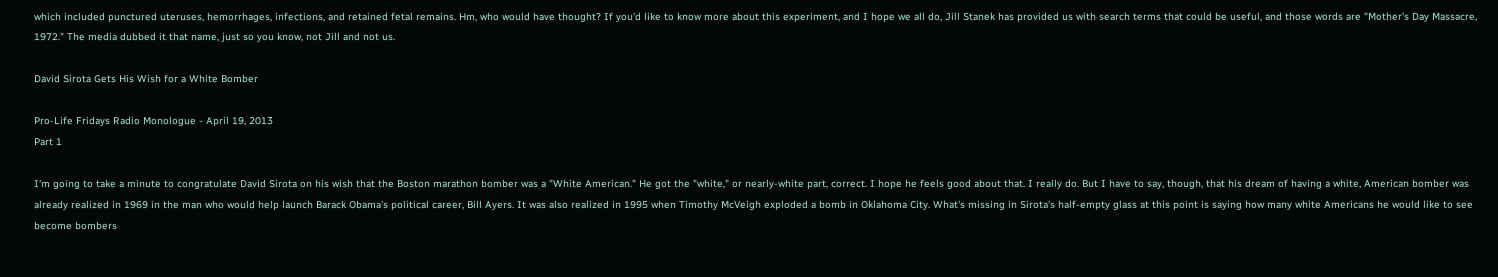which included punctured uteruses, hemorrhages, infections, and retained fetal remains. Hm, who would have thought? If you'd like to know more about this experiment, and I hope we all do, Jill Stanek has provided us with search terms that could be useful, and those words are "Mother's Day Massacre, 1972." The media dubbed it that name, just so you know, not Jill and not us.

David Sirota Gets His Wish for a White Bomber

Pro-Life Fridays Radio Monologue - April 19, 2013
Part 1

I'm going to take a minute to congratulate David Sirota on his wish that the Boston marathon bomber was a "White American." He got the "white," or nearly-white part, correct. I hope he feels good about that. I really do. But I have to say, though, that his dream of having a white, American bomber was already realized in 1969 in the man who would help launch Barack Obama's political career, Bill Ayers. It was also realized in 1995 when Timothy McVeigh exploded a bomb in Oklahoma City. What's missing in Sirota's half-empty glass at this point is saying how many white Americans he would like to see become bombers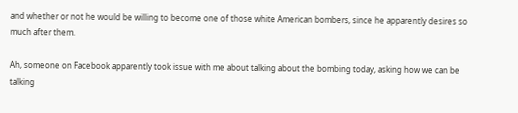and whether or not he would be willing to become one of those white American bombers, since he apparently desires so much after them.

Ah, someone on Facebook apparently took issue with me about talking about the bombing today, asking how we can be talking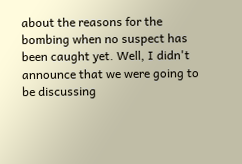about the reasons for the bombing when no suspect has been caught yet. Well, I didn't announce that we were going to be discussing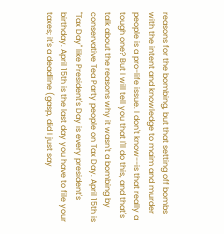reasons for the bombing, but that setting off bombs with the intent and knowledge to maim and murder people is a pro-life issue. I don't know--is that really a tough one? But I will tell you that I'll do this, and that's talk about the reasons why it wasn't a bombing by conservative Tea Party people on Tax Day. April 15th is "Tax Day" like President's Day is every president's birthday. April 15th is the last day you have to file your taxes; it's a deadline (gasp, did I just say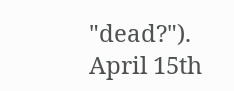"dead?"). April 15th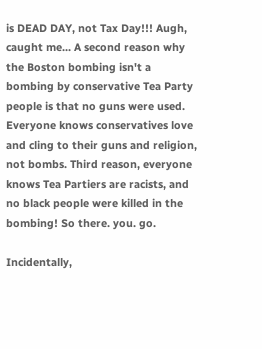is DEAD DAY, not Tax Day!!! Augh, caught me... A second reason why the Boston bombing isn't a bombing by conservative Tea Party people is that no guns were used. Everyone knows conservatives love and cling to their guns and religion, not bombs. Third reason, everyone knows Tea Partiers are racists, and no black people were killed in the bombing! So there. you. go.

Incidentally,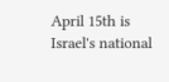April 15th is Israel's national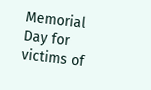Memorial Day for victims of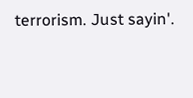terrorism. Just sayin'.